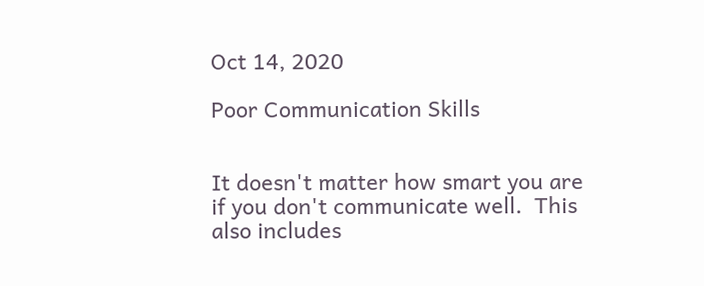Oct 14, 2020

Poor Communication Skills


It doesn't matter how smart you are if you don't communicate well.  This also includes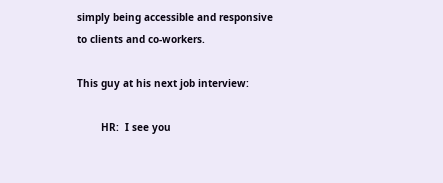simply being accessible and responsive to clients and co-workers.

This guy at his next job interview:

        HR:  I see you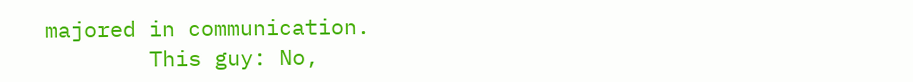majored in communication.
        This guy: No,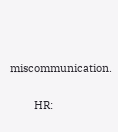miscommunication.

        HR: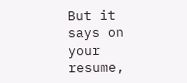But it says on your resume,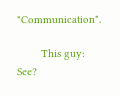"Communication".

        This guy:  See?